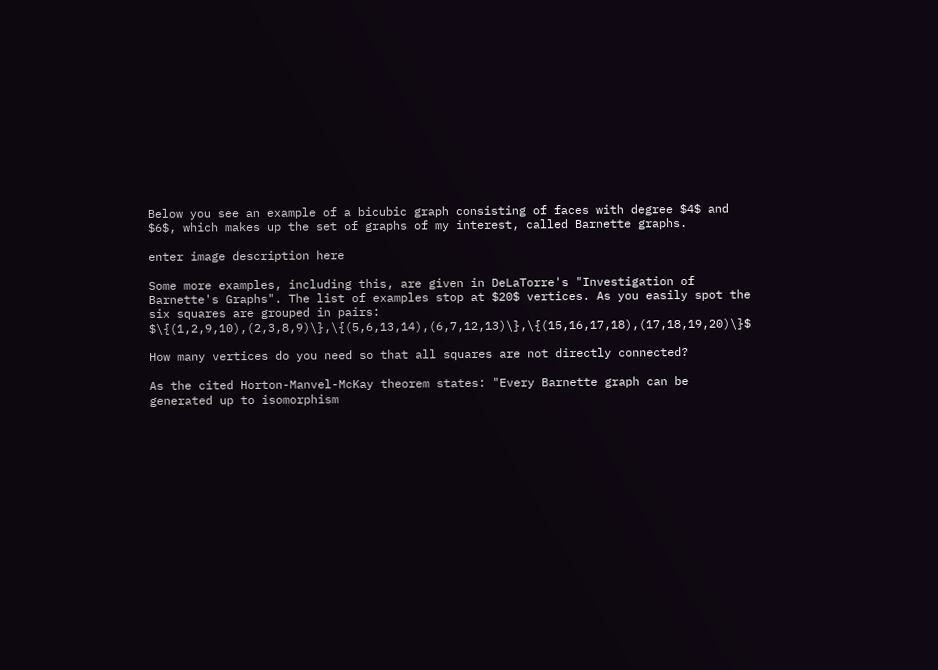Below you see an example of a bicubic graph consisting of faces with degree $4$ and $6$, which makes up the set of graphs of my interest, called Barnette graphs.

enter image description here

Some more examples, including this, are given in DeLaTorre's "Investigation of Barnette's Graphs". The list of examples stop at $20$ vertices. As you easily spot the six squares are grouped in pairs: $\{(1,2,9,10),(2,3,8,9)\},\{(5,6,13,14),(6,7,12,13)\},\{(15,16,17,18),(17,18,19,20)\}$

How many vertices do you need so that all squares are not directly connected?

As the cited Horton-Manvel-McKay theorem states: "Every Barnette graph can be generated up to isomorphism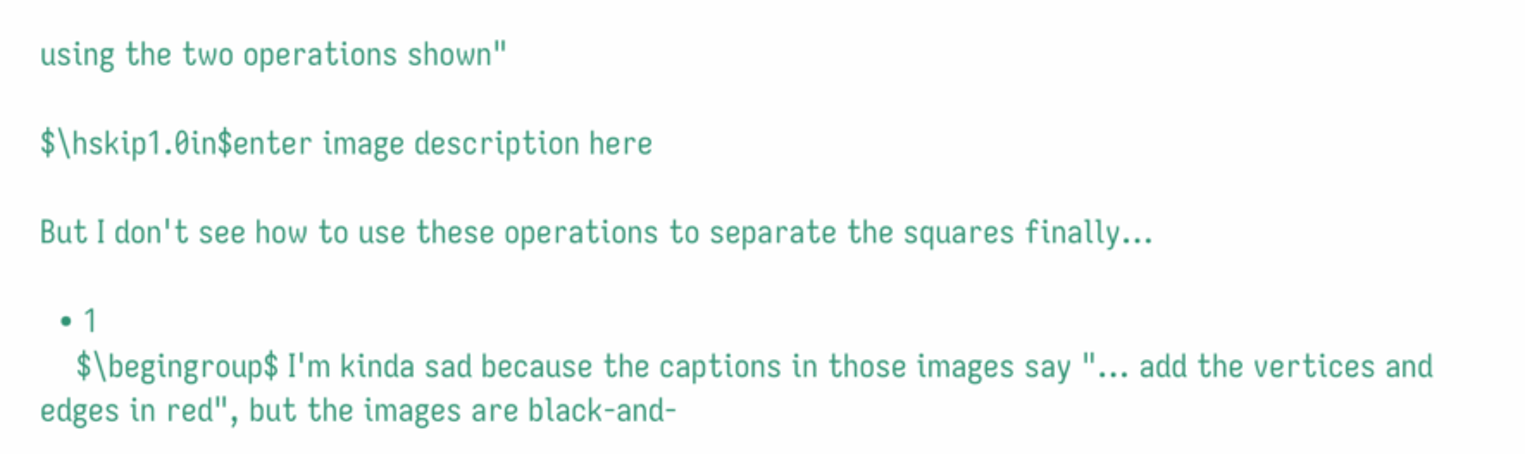using the two operations shown"

$\hskip1.0in$enter image description here

But I don't see how to use these operations to separate the squares finally...

  • 1
    $\begingroup$ I'm kinda sad because the captions in those images say "... add the vertices and edges in red", but the images are black-and-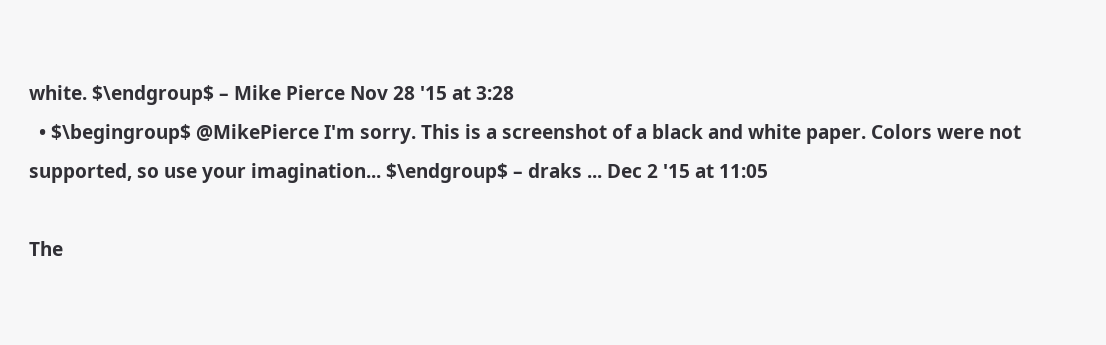white. $\endgroup$ – Mike Pierce Nov 28 '15 at 3:28
  • $\begingroup$ @MikePierce I'm sorry. This is a screenshot of a black and white paper. Colors were not supported, so use your imagination... $\endgroup$ – draks ... Dec 2 '15 at 11:05

The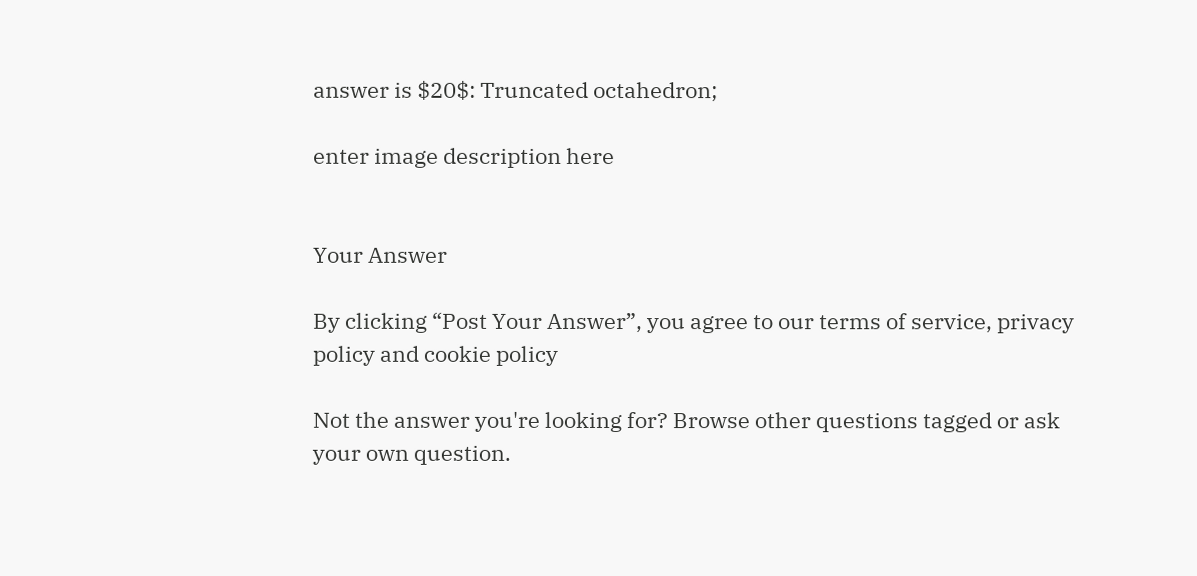answer is $20$: Truncated octahedron;

enter image description here


Your Answer

By clicking “Post Your Answer”, you agree to our terms of service, privacy policy and cookie policy

Not the answer you're looking for? Browse other questions tagged or ask your own question.